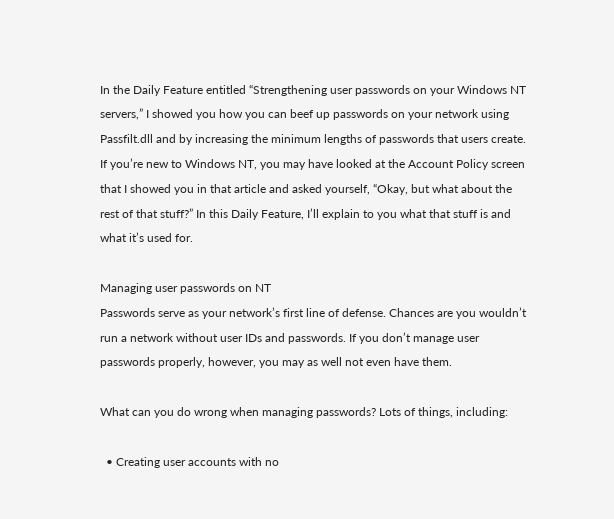In the Daily Feature entitled “Strengthening user passwords on your Windows NT servers,” I showed you how you can beef up passwords on your network using Passfilt.dll and by increasing the minimum lengths of passwords that users create. If you’re new to Windows NT, you may have looked at the Account Policy screen that I showed you in that article and asked yourself, “Okay, but what about the rest of that stuff?” In this Daily Feature, I’ll explain to you what that stuff is and what it’s used for.

Managing user passwords on NT
Passwords serve as your network’s first line of defense. Chances are you wouldn’t run a network without user IDs and passwords. If you don’t manage user passwords properly, however, you may as well not even have them.

What can you do wrong when managing passwords? Lots of things, including:

  • Creating user accounts with no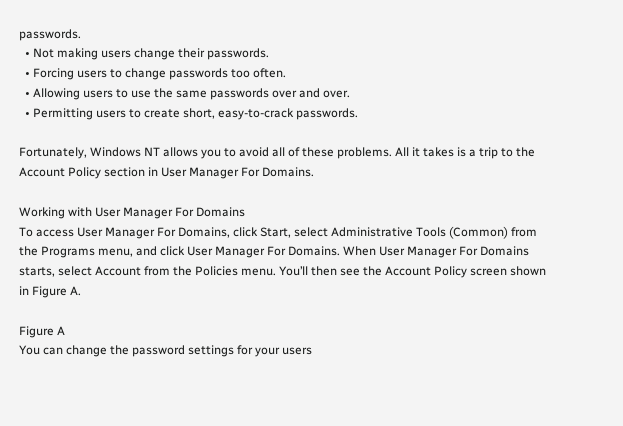passwords.
  • Not making users change their passwords.
  • Forcing users to change passwords too often.
  • Allowing users to use the same passwords over and over.
  • Permitting users to create short, easy-to-crack passwords.

Fortunately, Windows NT allows you to avoid all of these problems. All it takes is a trip to the Account Policy section in User Manager For Domains.

Working with User Manager For Domains
To access User Manager For Domains, click Start, select Administrative Tools (Common) from the Programs menu, and click User Manager For Domains. When User Manager For Domains starts, select Account from the Policies menu. You’ll then see the Account Policy screen shown in Figure A.

Figure A
You can change the password settings for your users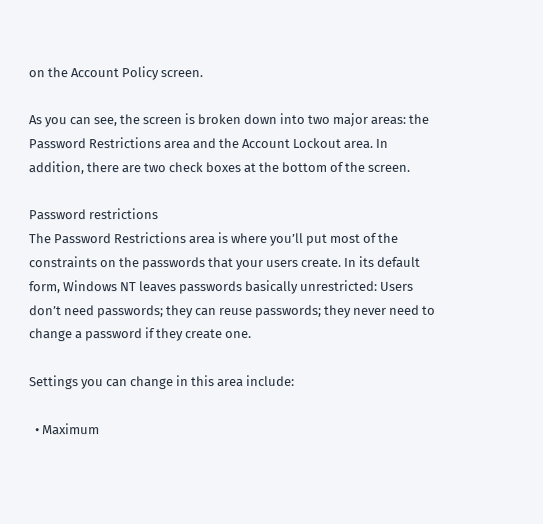on the Account Policy screen.

As you can see, the screen is broken down into two major areas: the Password Restrictions area and the Account Lockout area. In addition, there are two check boxes at the bottom of the screen.

Password restrictions
The Password Restrictions area is where you’ll put most of the constraints on the passwords that your users create. In its default form, Windows NT leaves passwords basically unrestricted: Users don’t need passwords; they can reuse passwords; they never need to change a password if they create one.

Settings you can change in this area include:

  • Maximum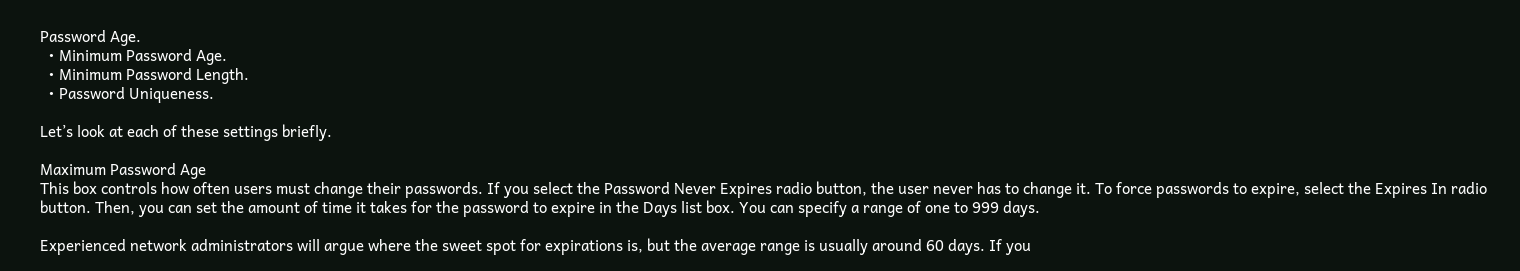Password Age.
  • Minimum Password Age.
  • Minimum Password Length.
  • Password Uniqueness.

Let’s look at each of these settings briefly.

Maximum Password Age
This box controls how often users must change their passwords. If you select the Password Never Expires radio button, the user never has to change it. To force passwords to expire, select the Expires In radio button. Then, you can set the amount of time it takes for the password to expire in the Days list box. You can specify a range of one to 999 days.

Experienced network administrators will argue where the sweet spot for expirations is, but the average range is usually around 60 days. If you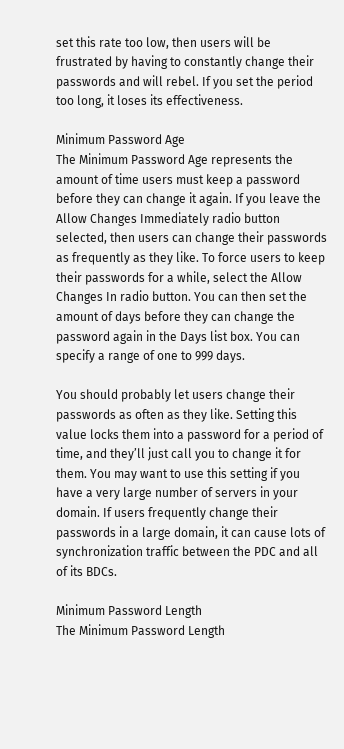set this rate too low, then users will be frustrated by having to constantly change their passwords and will rebel. If you set the period too long, it loses its effectiveness.

Minimum Password Age
The Minimum Password Age represents the amount of time users must keep a password before they can change it again. If you leave the Allow Changes Immediately radio button selected, then users can change their passwords as frequently as they like. To force users to keep their passwords for a while, select the Allow Changes In radio button. You can then set the amount of days before they can change the password again in the Days list box. You can specify a range of one to 999 days.

You should probably let users change their passwords as often as they like. Setting this value locks them into a password for a period of time, and they’ll just call you to change it for them. You may want to use this setting if you have a very large number of servers in your domain. If users frequently change their passwords in a large domain, it can cause lots of synchronization traffic between the PDC and all of its BDCs.

Minimum Password Length
The Minimum Password Length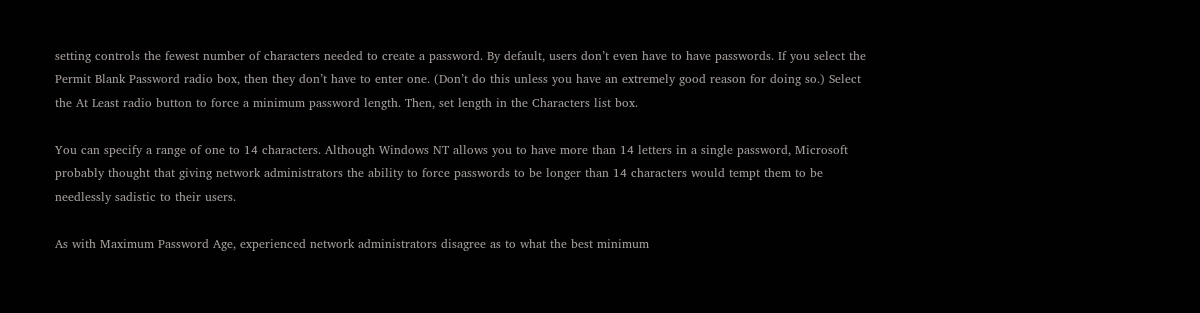setting controls the fewest number of characters needed to create a password. By default, users don’t even have to have passwords. If you select the Permit Blank Password radio box, then they don’t have to enter one. (Don’t do this unless you have an extremely good reason for doing so.) Select the At Least radio button to force a minimum password length. Then, set length in the Characters list box.

You can specify a range of one to 14 characters. Although Windows NT allows you to have more than 14 letters in a single password, Microsoft probably thought that giving network administrators the ability to force passwords to be longer than 14 characters would tempt them to be needlessly sadistic to their users.

As with Maximum Password Age, experienced network administrators disagree as to what the best minimum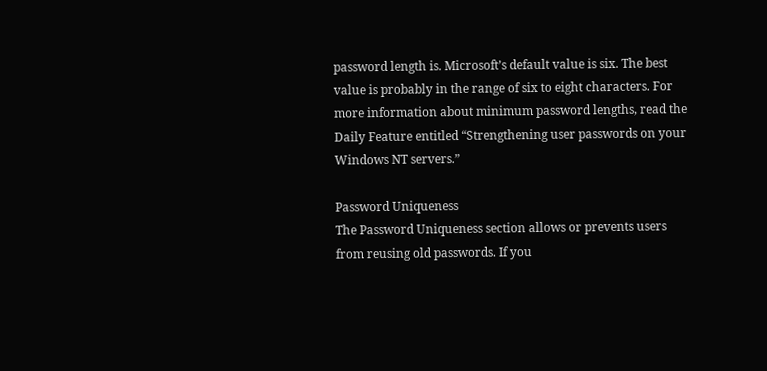password length is. Microsoft’s default value is six. The best value is probably in the range of six to eight characters. For more information about minimum password lengths, read the Daily Feature entitled “Strengthening user passwords on your Windows NT servers.”

Password Uniqueness
The Password Uniqueness section allows or prevents users from reusing old passwords. If you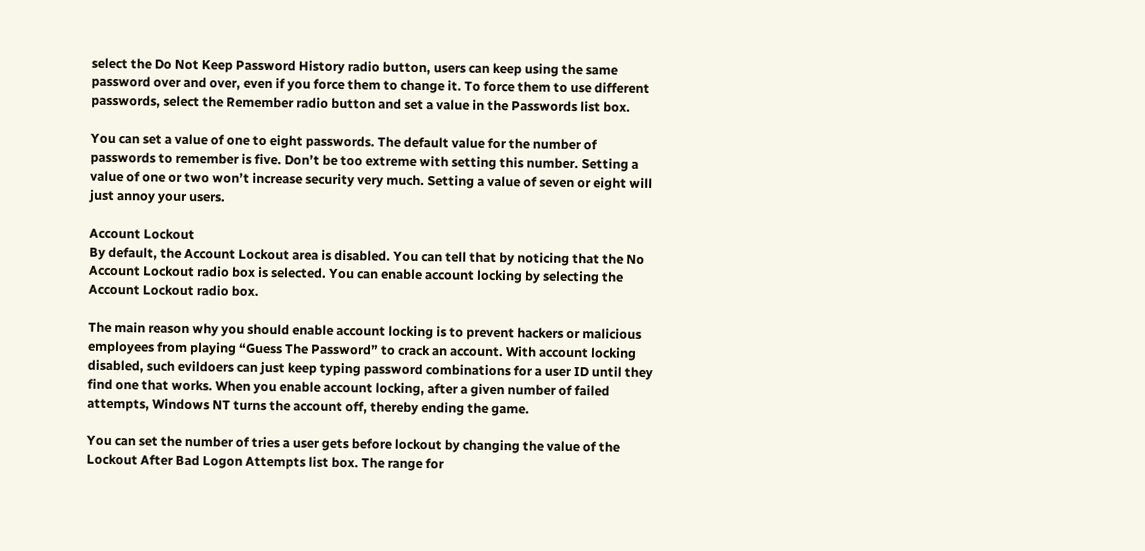select the Do Not Keep Password History radio button, users can keep using the same password over and over, even if you force them to change it. To force them to use different passwords, select the Remember radio button and set a value in the Passwords list box.

You can set a value of one to eight passwords. The default value for the number of passwords to remember is five. Don’t be too extreme with setting this number. Setting a value of one or two won’t increase security very much. Setting a value of seven or eight will just annoy your users.

Account Lockout
By default, the Account Lockout area is disabled. You can tell that by noticing that the No Account Lockout radio box is selected. You can enable account locking by selecting the Account Lockout radio box.

The main reason why you should enable account locking is to prevent hackers or malicious employees from playing “Guess The Password” to crack an account. With account locking disabled, such evildoers can just keep typing password combinations for a user ID until they find one that works. When you enable account locking, after a given number of failed attempts, Windows NT turns the account off, thereby ending the game.

You can set the number of tries a user gets before lockout by changing the value of the Lockout After Bad Logon Attempts list box. The range for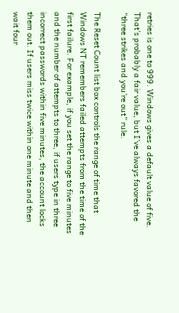retries is one to 999. Windows gives a default value of five. That’s probably a fair value, but I’ve always favored the “three strikes and you’re out” rule.

The Reset Count list box controls the range of time that Windows NT remembers failed attempts from the time of the first failure. For example, if you set the range to five minutes and the number of attempts to three, if users type in three incorrect passwords within five minutes, the account locks them out. If users miss twice within one minute and then wait four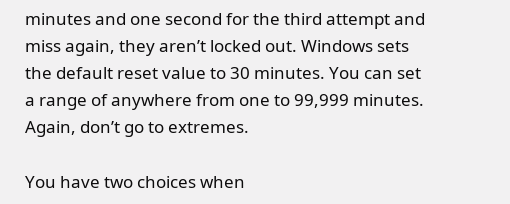minutes and one second for the third attempt and miss again, they aren’t locked out. Windows sets the default reset value to 30 minutes. You can set a range of anywhere from one to 99,999 minutes. Again, don’t go to extremes.

You have two choices when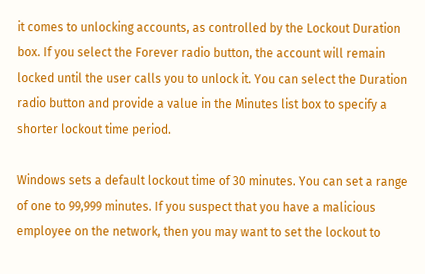it comes to unlocking accounts, as controlled by the Lockout Duration box. If you select the Forever radio button, the account will remain locked until the user calls you to unlock it. You can select the Duration radio button and provide a value in the Minutes list box to specify a shorter lockout time period.

Windows sets a default lockout time of 30 minutes. You can set a range of one to 99,999 minutes. If you suspect that you have a malicious employee on the network, then you may want to set the lockout to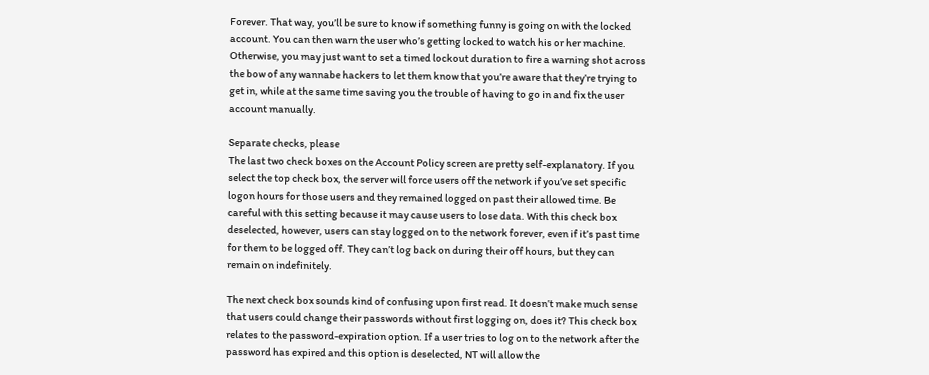Forever. That way, you’ll be sure to know if something funny is going on with the locked account. You can then warn the user who’s getting locked to watch his or her machine. Otherwise, you may just want to set a timed lockout duration to fire a warning shot across the bow of any wannabe hackers to let them know that you’re aware that they’re trying to get in, while at the same time saving you the trouble of having to go in and fix the user account manually.

Separate checks, please
The last two check boxes on the Account Policy screen are pretty self-explanatory. If you select the top check box, the server will force users off the network if you’ve set specific logon hours for those users and they remained logged on past their allowed time. Be careful with this setting because it may cause users to lose data. With this check box deselected, however, users can stay logged on to the network forever, even if it’s past time for them to be logged off. They can’t log back on during their off hours, but they can remain on indefinitely.

The next check box sounds kind of confusing upon first read. It doesn’t make much sense that users could change their passwords without first logging on, does it? This check box relates to the password-expiration option. If a user tries to log on to the network after the password has expired and this option is deselected, NT will allow the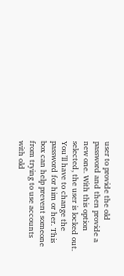user to provide the old password and then provide a new one. With this option selected, the user is locked out. You’ll have to change the password for him or her. This box can help prevent someone from trying to use accounts with old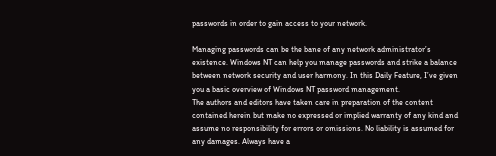passwords in order to gain access to your network.

Managing passwords can be the bane of any network administrator’s existence. Windows NT can help you manage passwords and strike a balance between network security and user harmony. In this Daily Feature, I’ve given you a basic overview of Windows NT password management.
The authors and editors have taken care in preparation of the content contained herein but make no expressed or implied warranty of any kind and assume no responsibility for errors or omissions. No liability is assumed for any damages. Always have a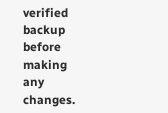verified backup before making any changes.